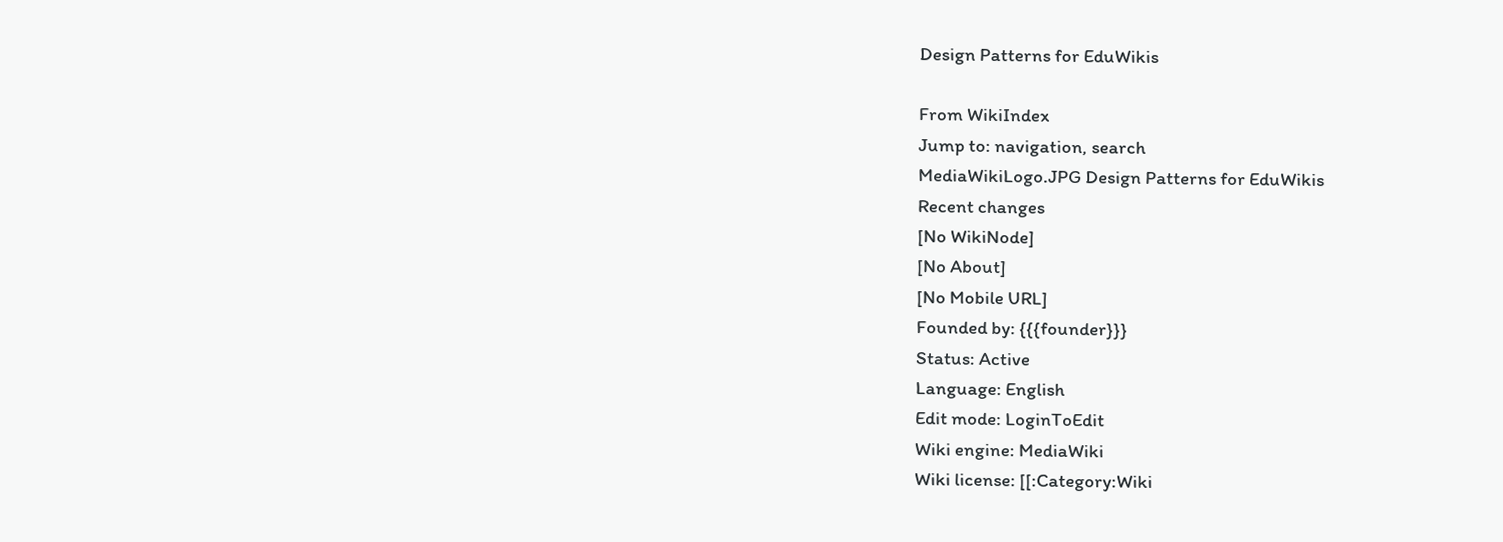Design Patterns for EduWikis

From WikiIndex
Jump to: navigation, search
MediaWikiLogo.JPG Design Patterns for EduWikis
Recent changes
[No WikiNode]
[No About]
[No Mobile URL]
Founded by: {{{founder}}}
Status: Active
Language: English
Edit mode: LoginToEdit
Wiki engine: MediaWiki
Wiki license: [[:Category:Wiki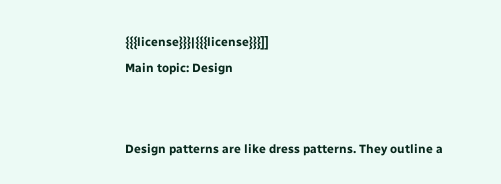{{{license}}}|{{{license}}}]]
Main topic: Design


Design patterns are like dress patterns. They outline a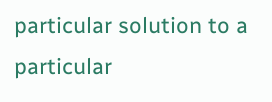particular solution to a particular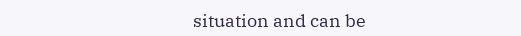situation and can be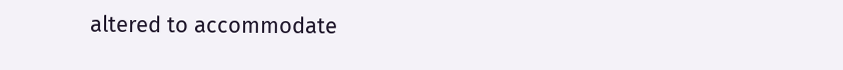altered to accommodate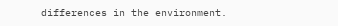differences in the environment.